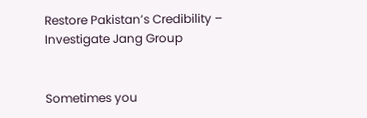Restore Pakistan’s Credibility – Investigate Jang Group


Sometimes you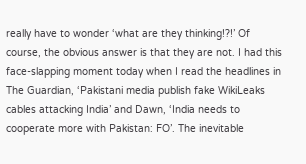really have to wonder ‘what are they thinking!?!’ Of course, the obvious answer is that they are not. I had this face-slapping moment today when I read the headlines in The Guardian, ‘Pakistani media publish fake WikiLeaks cables attacking India’ and Dawn, ‘India needs to cooperate more with Pakistan: FO’. The inevitable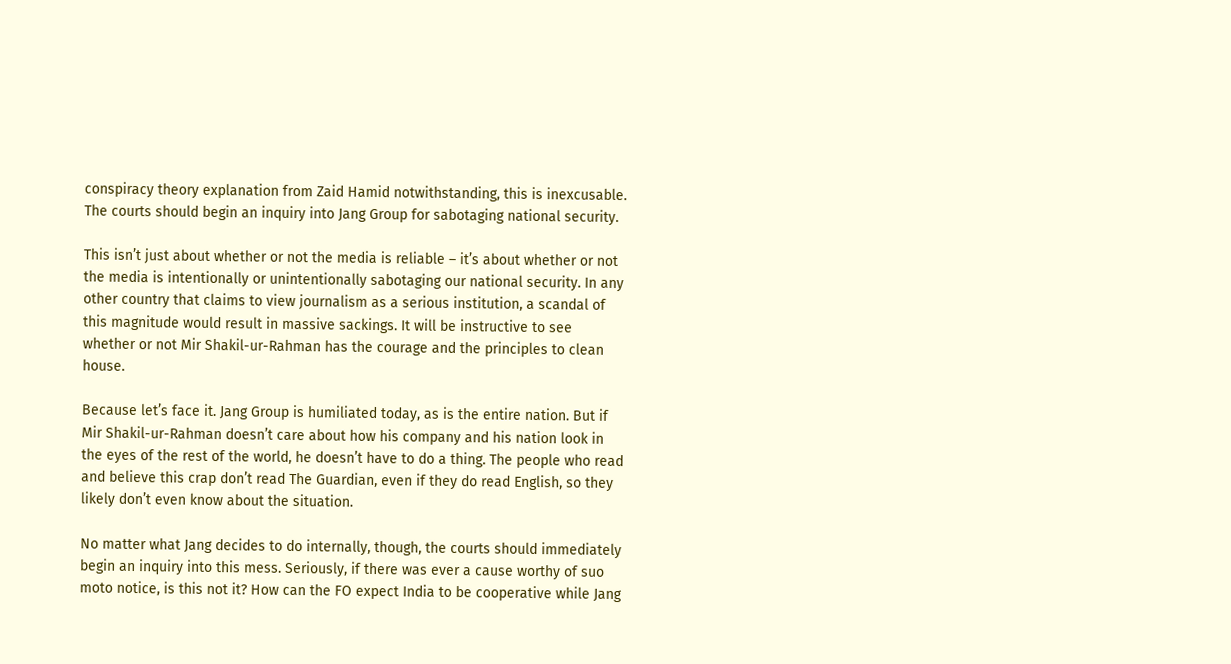conspiracy theory explanation from Zaid Hamid notwithstanding, this is inexcusable. The courts should begin an inquiry into Jang Group for sabotaging national security.

This isn’t just about whether or not the media is reliable – it’s about whether or not the media is intentionally or unintentionally sabotaging our national security. In any other country that claims to view journalism as a serious institution, a scandal of this magnitude would result in massive sackings. It will be instructive to see whether or not Mir Shakil-ur-Rahman has the courage and the principles to clean house.

Because let’s face it. Jang Group is humiliated today, as is the entire nation. But if Mir Shakil-ur-Rahman doesn’t care about how his company and his nation look in the eyes of the rest of the world, he doesn’t have to do a thing. The people who read and believe this crap don’t read The Guardian, even if they do read English, so they likely don’t even know about the situation.

No matter what Jang decides to do internally, though, the courts should immediately begin an inquiry into this mess. Seriously, if there was ever a cause worthy of suo moto notice, is this not it? How can the FO expect India to be cooperative while Jang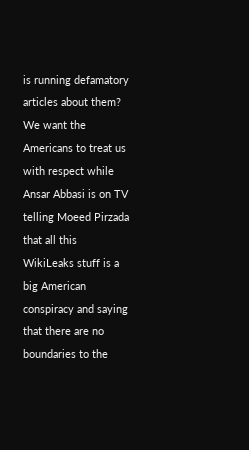is running defamatory articles about them? We want the Americans to treat us with respect while Ansar Abbasi is on TV telling Moeed Pirzada that all this WikiLeaks stuff is a big American conspiracy and saying that there are no boundaries to the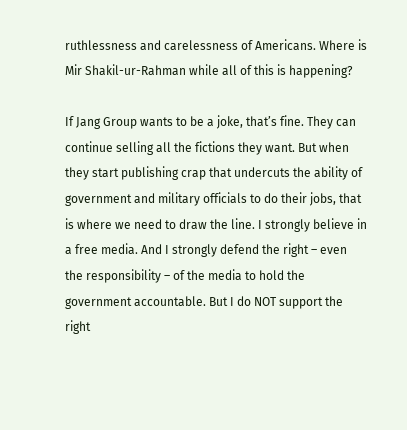ruthlessness and carelessness of Americans. Where is Mir Shakil-ur-Rahman while all of this is happening?

If Jang Group wants to be a joke, that’s fine. They can continue selling all the fictions they want. But when they start publishing crap that undercuts the ability of government and military officials to do their jobs, that is where we need to draw the line. I strongly believe in a free media. And I strongly defend the right – even the responsibility – of the media to hold the government accountable. But I do NOT support the right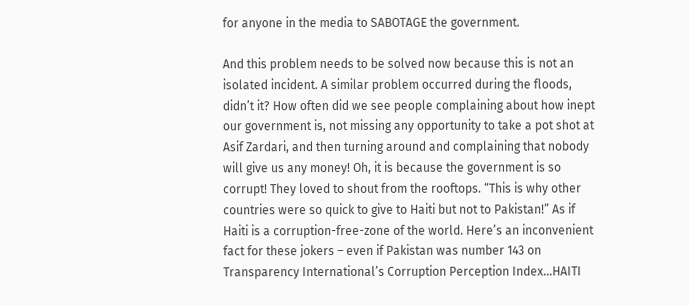for anyone in the media to SABOTAGE the government.

And this problem needs to be solved now because this is not an isolated incident. A similar problem occurred during the floods, didn’t it? How often did we see people complaining about how inept our government is, not missing any opportunity to take a pot shot at Asif Zardari, and then turning around and complaining that nobody will give us any money! Oh, it is because the government is so corrupt! They loved to shout from the rooftops. “This is why other countries were so quick to give to Haiti but not to Pakistan!” As if Haiti is a corruption-free-zone of the world. Here’s an inconvenient fact for these jokers – even if Pakistan was number 143 on Transparency International’s Corruption Perception Index…HAITI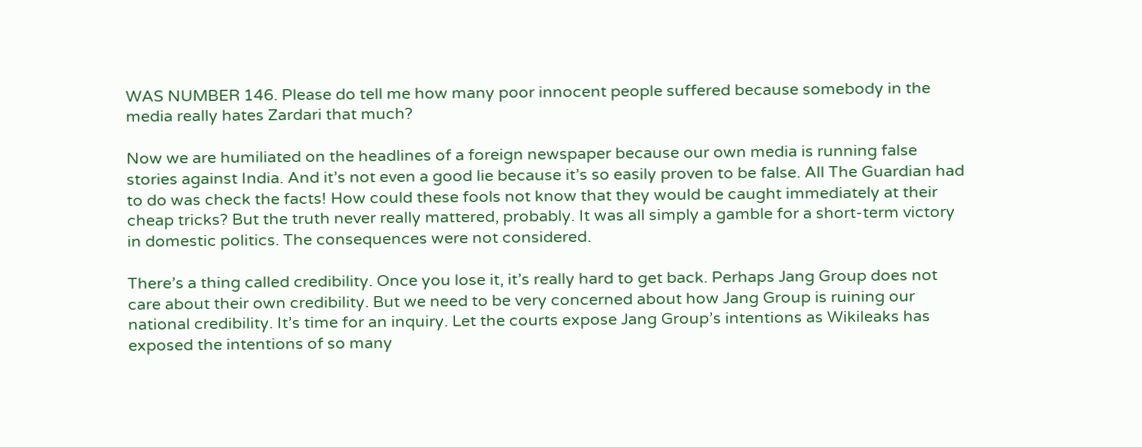WAS NUMBER 146. Please do tell me how many poor innocent people suffered because somebody in the media really hates Zardari that much?

Now we are humiliated on the headlines of a foreign newspaper because our own media is running false stories against India. And it’s not even a good lie because it’s so easily proven to be false. All The Guardian had to do was check the facts! How could these fools not know that they would be caught immediately at their cheap tricks? But the truth never really mattered, probably. It was all simply a gamble for a short-term victory in domestic politics. The consequences were not considered.

There’s a thing called credibility. Once you lose it, it’s really hard to get back. Perhaps Jang Group does not care about their own credibility. But we need to be very concerned about how Jang Group is ruining our national credibility. It’s time for an inquiry. Let the courts expose Jang Group’s intentions as Wikileaks has exposed the intentions of so many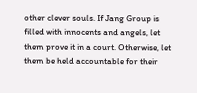other clever souls. If Jang Group is filled with innocents and angels, let them prove it in a court. Otherwise, let them be held accountable for their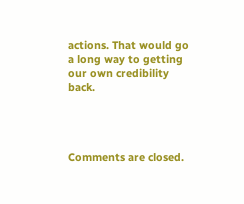actions. That would go a long way to getting our own credibility back.




Comments are closed.